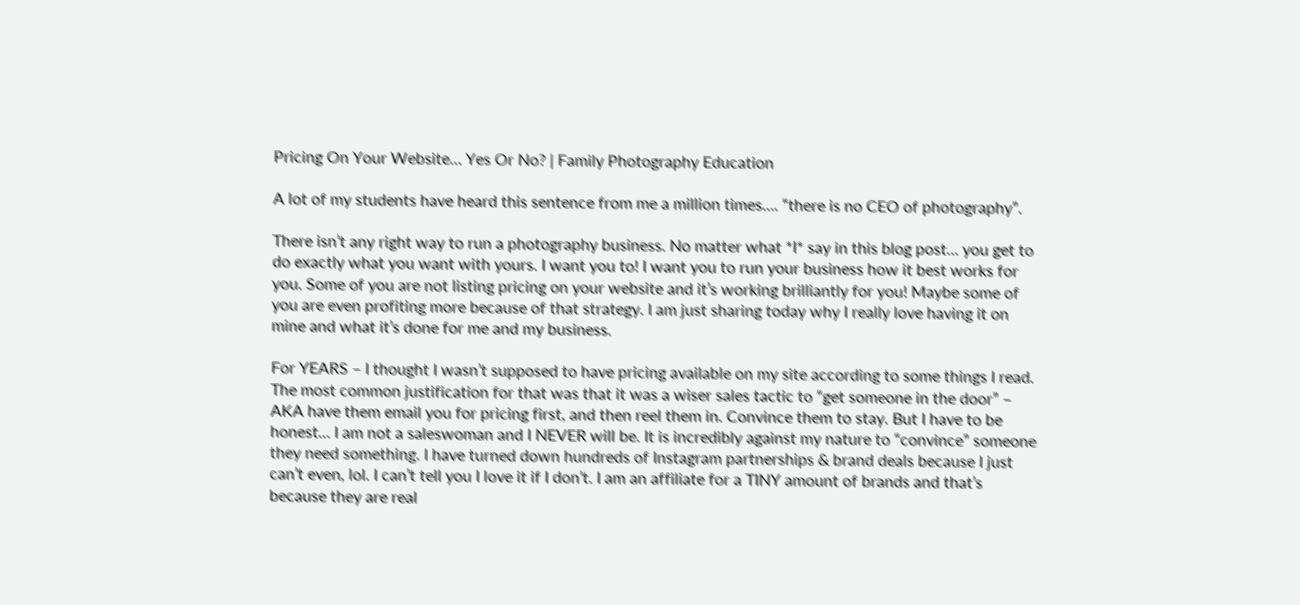Pricing On Your Website… Yes Or No? | Family Photography Education

A lot of my students have heard this sentence from me a million times…. “there is no CEO of photography”.

There isn’t any right way to run a photography business. No matter what *I* say in this blog post… you get to do exactly what you want with yours. I want you to! I want you to run your business how it best works for you. Some of you are not listing pricing on your website and it’s working brilliantly for you! Maybe some of you are even profiting more because of that strategy. I am just sharing today why I really love having it on mine and what it’s done for me and my business.

For YEARS – I thought I wasn’t supposed to have pricing available on my site according to some things I read. The most common justification for that was that it was a wiser sales tactic to “get someone in the door” – AKA have them email you for pricing first, and then reel them in. Convince them to stay. But I have to be honest… I am not a saleswoman and I NEVER will be. It is incredibly against my nature to “convince” someone they need something. I have turned down hundreds of Instagram partnerships & brand deals because I just can’t even, lol. I can’t tell you I love it if I don’t. I am an affiliate for a TINY amount of brands and that’s because they are real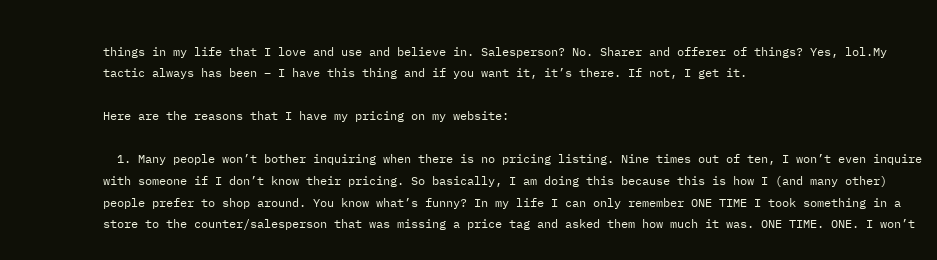things in my life that I love and use and believe in. Salesperson? No. Sharer and offerer of things? Yes, lol.My tactic always has been – I have this thing and if you want it, it’s there. If not, I get it.

Here are the reasons that I have my pricing on my website:

  1. Many people won’t bother inquiring when there is no pricing listing. Nine times out of ten, I won’t even inquire with someone if I don’t know their pricing. So basically, I am doing this because this is how I (and many other) people prefer to shop around. You know what’s funny? In my life I can only remember ONE TIME I took something in a store to the counter/salesperson that was missing a price tag and asked them how much it was. ONE TIME. ONE. I won’t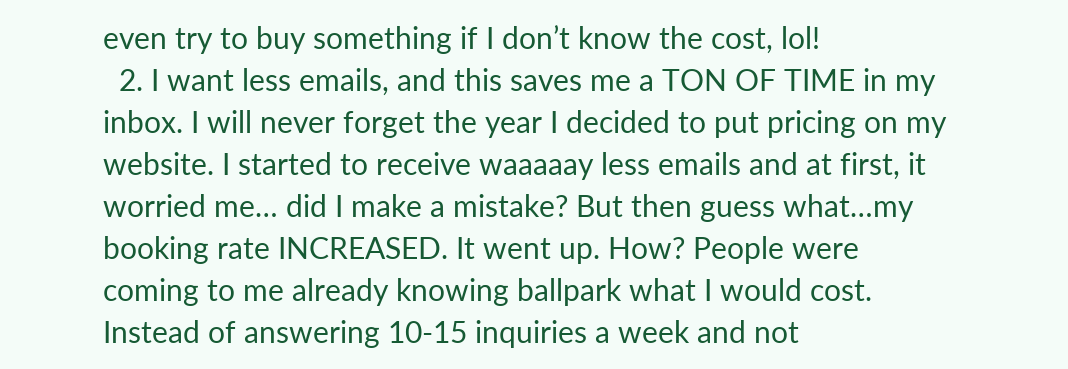even try to buy something if I don’t know the cost, lol!
  2. I want less emails, and this saves me a TON OF TIME in my inbox. I will never forget the year I decided to put pricing on my website. I started to receive waaaaay less emails and at first, it worried me… did I make a mistake? But then guess what…my booking rate INCREASED. It went up. How? People were coming to me already knowing ballpark what I would cost. Instead of answering 10-15 inquiries a week and not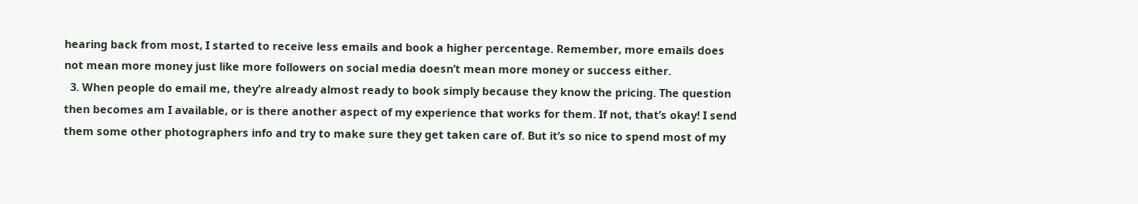hearing back from most, I started to receive less emails and book a higher percentage. Remember, more emails does not mean more money just like more followers on social media doesn’t mean more money or success either.
  3. When people do email me, they’re already almost ready to book simply because they know the pricing. The question then becomes am I available, or is there another aspect of my experience that works for them. If not, that’s okay! I send them some other photographers info and try to make sure they get taken care of. But it’s so nice to spend most of my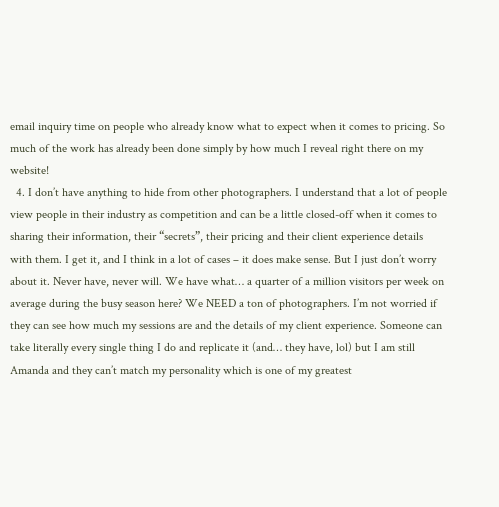email inquiry time on people who already know what to expect when it comes to pricing. So much of the work has already been done simply by how much I reveal right there on my website!
  4. I don’t have anything to hide from other photographers. I understand that a lot of people view people in their industry as competition and can be a little closed-off when it comes to sharing their information, their “secrets”, their pricing and their client experience details with them. I get it, and I think in a lot of cases – it does make sense. But I just don’t worry about it. Never have, never will. We have what… a quarter of a million visitors per week on average during the busy season here? We NEED a ton of photographers. I’m not worried if they can see how much my sessions are and the details of my client experience. Someone can take literally every single thing I do and replicate it (and… they have, lol) but I am still Amanda and they can’t match my personality which is one of my greatest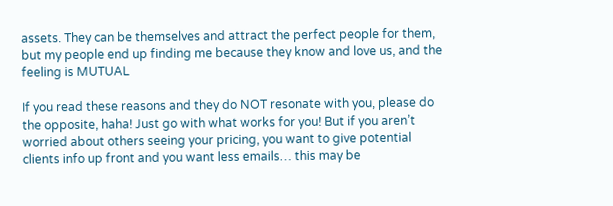assets. They can be themselves and attract the perfect people for them, but my people end up finding me because they know and love us, and the feeling is MUTUAL

If you read these reasons and they do NOT resonate with you, please do the opposite, haha! Just go with what works for you! But if you aren’t worried about others seeing your pricing, you want to give potential clients info up front and you want less emails… this may be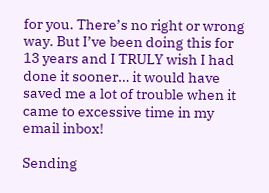for you. There’s no right or wrong way. But I’ve been doing this for 13 years and I TRULY wish I had done it sooner… it would have saved me a lot of trouble when it came to excessive time in my email inbox!

Sending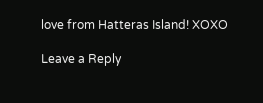love from Hatteras Island! XOXO

Leave a Reply